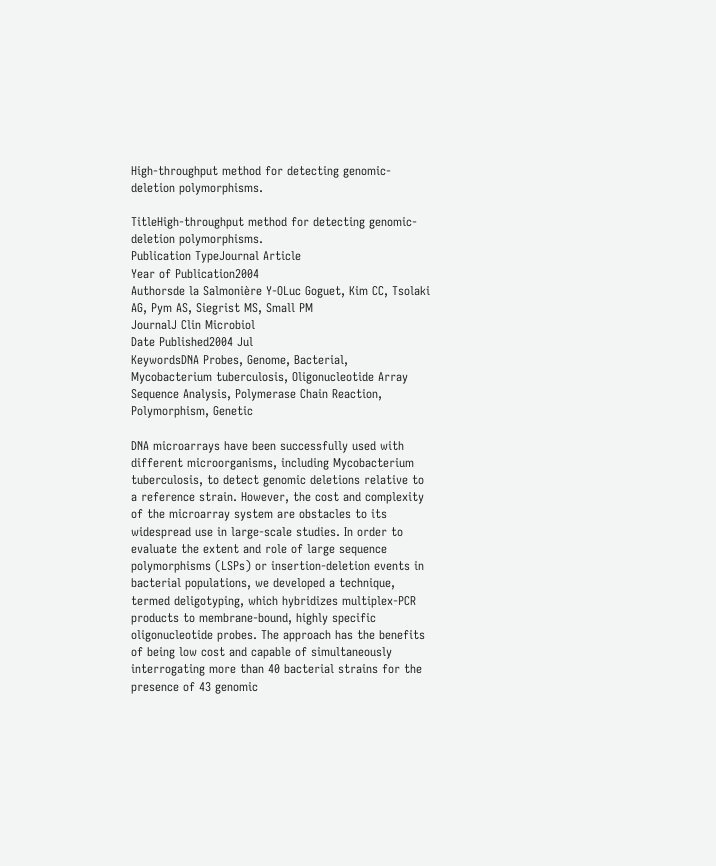High-throughput method for detecting genomic-deletion polymorphisms.

TitleHigh-throughput method for detecting genomic-deletion polymorphisms.
Publication TypeJournal Article
Year of Publication2004
Authorsde la Salmonière Y-OLuc Goguet, Kim CC, Tsolaki AG, Pym AS, Siegrist MS, Small PM
JournalJ Clin Microbiol
Date Published2004 Jul
KeywordsDNA Probes, Genome, Bacterial, Mycobacterium tuberculosis, Oligonucleotide Array Sequence Analysis, Polymerase Chain Reaction, Polymorphism, Genetic

DNA microarrays have been successfully used with different microorganisms, including Mycobacterium tuberculosis, to detect genomic deletions relative to a reference strain. However, the cost and complexity of the microarray system are obstacles to its widespread use in large-scale studies. In order to evaluate the extent and role of large sequence polymorphisms (LSPs) or insertion-deletion events in bacterial populations, we developed a technique, termed deligotyping, which hybridizes multiplex-PCR products to membrane-bound, highly specific oligonucleotide probes. The approach has the benefits of being low cost and capable of simultaneously interrogating more than 40 bacterial strains for the presence of 43 genomic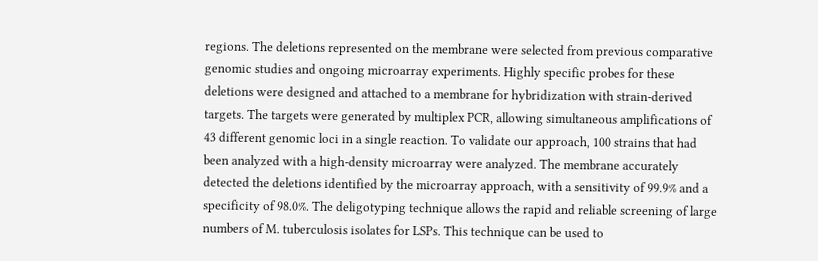regions. The deletions represented on the membrane were selected from previous comparative genomic studies and ongoing microarray experiments. Highly specific probes for these deletions were designed and attached to a membrane for hybridization with strain-derived targets. The targets were generated by multiplex PCR, allowing simultaneous amplifications of 43 different genomic loci in a single reaction. To validate our approach, 100 strains that had been analyzed with a high-density microarray were analyzed. The membrane accurately detected the deletions identified by the microarray approach, with a sensitivity of 99.9% and a specificity of 98.0%. The deligotyping technique allows the rapid and reliable screening of large numbers of M. tuberculosis isolates for LSPs. This technique can be used to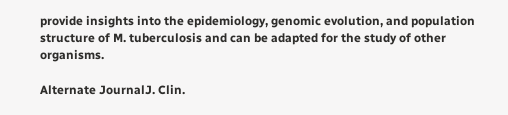provide insights into the epidemiology, genomic evolution, and population structure of M. tuberculosis and can be adapted for the study of other organisms.

Alternate JournalJ. Clin.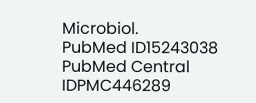Microbiol.
PubMed ID15243038
PubMed Central IDPMC446289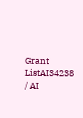Grant ListAI34238 / AI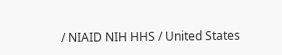/ NIAID NIH HHS / United States